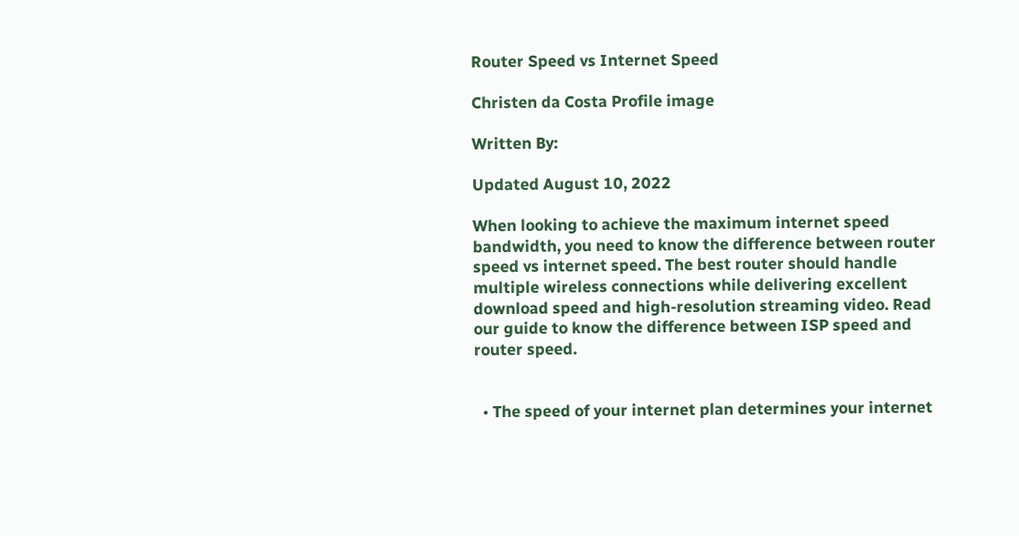Router Speed vs Internet Speed

Christen da Costa Profile image

Written By:

Updated August 10, 2022

When looking to achieve the maximum internet speed bandwidth, you need to know the difference between router speed vs internet speed. The best router should handle multiple wireless connections while delivering excellent download speed and high-resolution streaming video. Read our guide to know the difference between ISP speed and router speed.


  • The speed of your internet plan determines your internet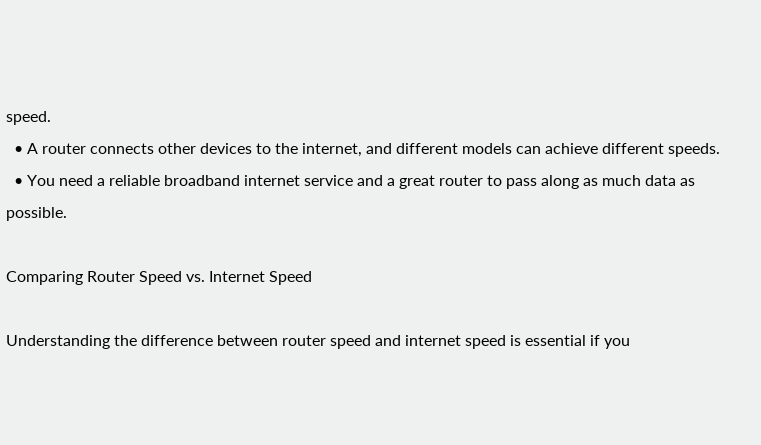speed.
  • A router connects other devices to the internet, and different models can achieve different speeds.
  • You need a reliable broadband internet service and a great router to pass along as much data as possible.

Comparing Router Speed vs. Internet Speed

Understanding the difference between router speed and internet speed is essential if you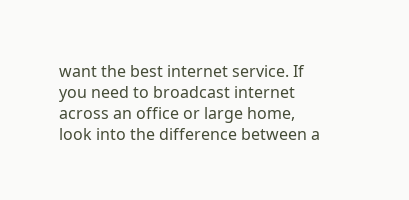want the best internet service. If you need to broadcast internet across an office or large home, look into the difference between a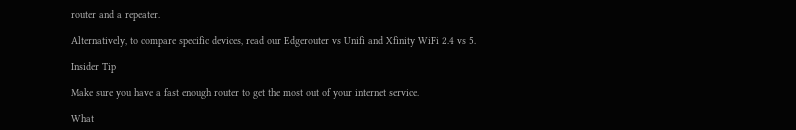router and a repeater.

Alternatively, to compare specific devices, read our Edgerouter vs Unifi and Xfinity WiFi 2.4 vs 5.

Insider Tip

Make sure you have a fast enough router to get the most out of your internet service.

What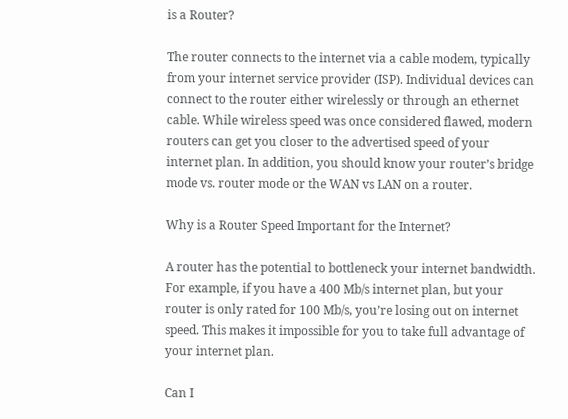is a Router?

The router connects to the internet via a cable modem, typically from your internet service provider (ISP). Individual devices can connect to the router either wirelessly or through an ethernet cable. While wireless speed was once considered flawed, modern routers can get you closer to the advertised speed of your internet plan. In addition, you should know your router’s bridge mode vs. router mode or the WAN vs LAN on a router.

Why is a Router Speed Important for the Internet?

A router has the potential to bottleneck your internet bandwidth. For example, if you have a 400 Mb/s internet plan, but your router is only rated for 100 Mb/s, you’re losing out on internet speed. This makes it impossible for you to take full advantage of your internet plan.

Can I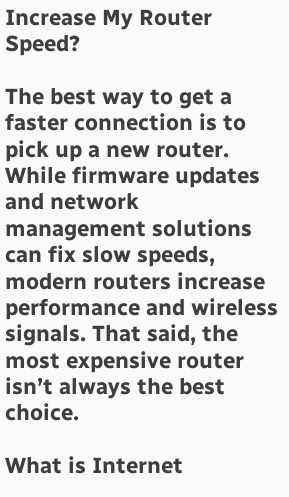Increase My Router Speed?

The best way to get a faster connection is to pick up a new router. While firmware updates and network management solutions can fix slow speeds, modern routers increase performance and wireless signals. That said, the most expensive router isn’t always the best choice.

What is Internet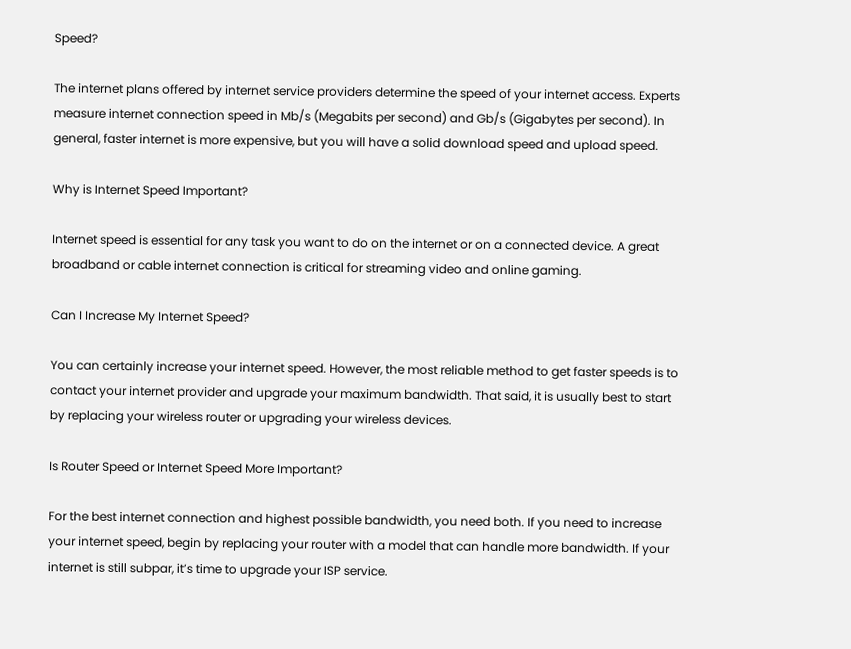Speed?

The internet plans offered by internet service providers determine the speed of your internet access. Experts measure internet connection speed in Mb/s (Megabits per second) and Gb/s (Gigabytes per second). In general, faster internet is more expensive, but you will have a solid download speed and upload speed.

Why is Internet Speed Important?

Internet speed is essential for any task you want to do on the internet or on a connected device. A great broadband or cable internet connection is critical for streaming video and online gaming.

Can I Increase My Internet Speed?

You can certainly increase your internet speed. However, the most reliable method to get faster speeds is to contact your internet provider and upgrade your maximum bandwidth. That said, it is usually best to start by replacing your wireless router or upgrading your wireless devices.

Is Router Speed or Internet Speed More Important?

For the best internet connection and highest possible bandwidth, you need both. If you need to increase your internet speed, begin by replacing your router with a model that can handle more bandwidth. If your internet is still subpar, it’s time to upgrade your ISP service.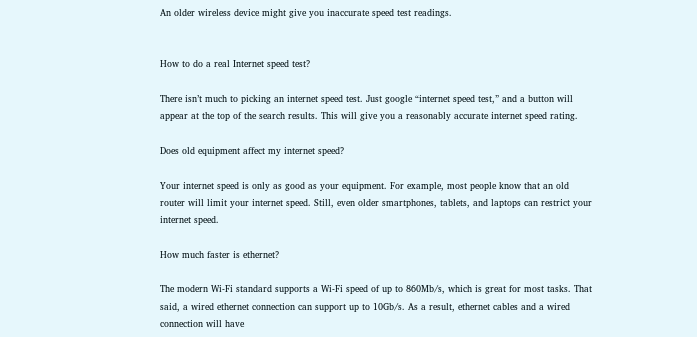An older wireless device might give you inaccurate speed test readings.


How to do a real Internet speed test?

There isn’t much to picking an internet speed test. Just google “internet speed test,” and a button will appear at the top of the search results. This will give you a reasonably accurate internet speed rating.

Does old equipment affect my internet speed?

Your internet speed is only as good as your equipment. For example, most people know that an old router will limit your internet speed. Still, even older smartphones, tablets, and laptops can restrict your internet speed.

How much faster is ethernet?

The modern Wi-Fi standard supports a Wi-Fi speed of up to 860Mb/s, which is great for most tasks. That said, a wired ethernet connection can support up to 10Gb/s. As a result, ethernet cables and a wired connection will have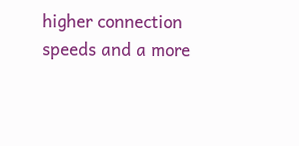higher connection speeds and a more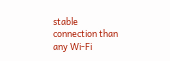stable connection than any Wi-Fi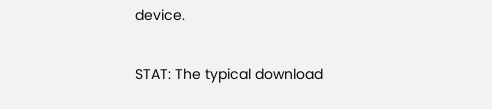device.

STAT: The typical download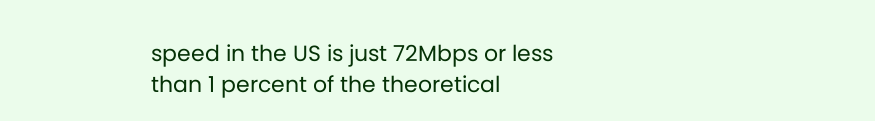speed in the US is just 72Mbps or less than 1 percent of the theoretical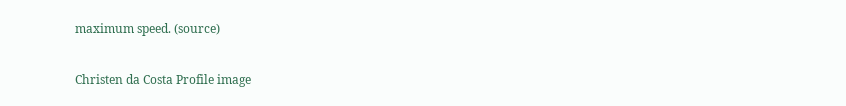maximum speed. (source)

Christen da Costa Profile image